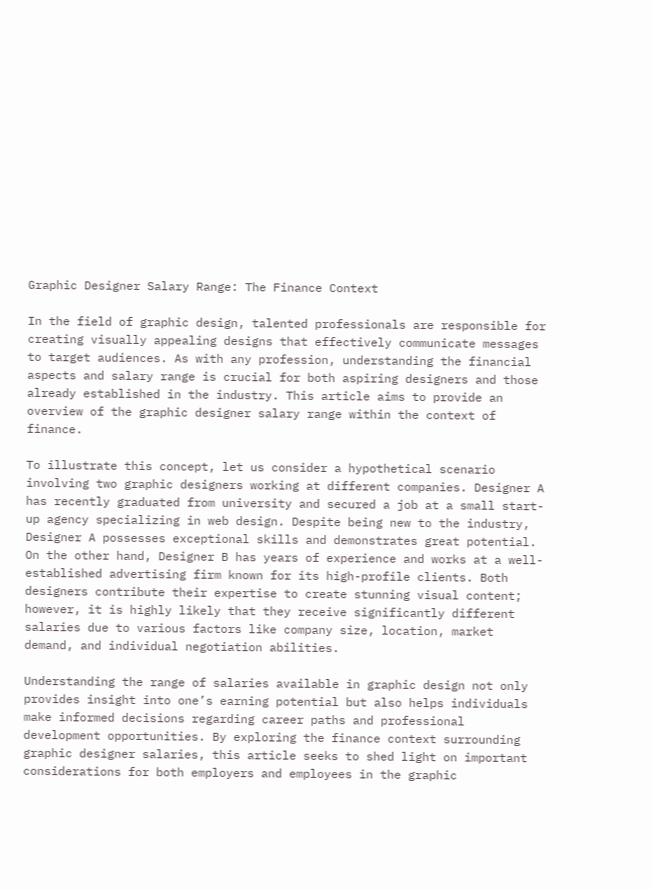Graphic Designer Salary Range: The Finance Context

In the field of graphic design, talented professionals are responsible for creating visually appealing designs that effectively communicate messages to target audiences. As with any profession, understanding the financial aspects and salary range is crucial for both aspiring designers and those already established in the industry. This article aims to provide an overview of the graphic designer salary range within the context of finance.

To illustrate this concept, let us consider a hypothetical scenario involving two graphic designers working at different companies. Designer A has recently graduated from university and secured a job at a small start-up agency specializing in web design. Despite being new to the industry, Designer A possesses exceptional skills and demonstrates great potential. On the other hand, Designer B has years of experience and works at a well-established advertising firm known for its high-profile clients. Both designers contribute their expertise to create stunning visual content; however, it is highly likely that they receive significantly different salaries due to various factors like company size, location, market demand, and individual negotiation abilities.

Understanding the range of salaries available in graphic design not only provides insight into one’s earning potential but also helps individuals make informed decisions regarding career paths and professional development opportunities. By exploring the finance context surrounding graphic designer salaries, this article seeks to shed light on important considerations for both employers and employees in the graphic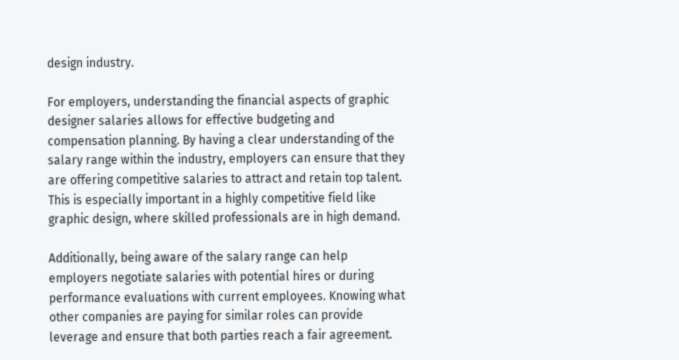design industry.

For employers, understanding the financial aspects of graphic designer salaries allows for effective budgeting and compensation planning. By having a clear understanding of the salary range within the industry, employers can ensure that they are offering competitive salaries to attract and retain top talent. This is especially important in a highly competitive field like graphic design, where skilled professionals are in high demand.

Additionally, being aware of the salary range can help employers negotiate salaries with potential hires or during performance evaluations with current employees. Knowing what other companies are paying for similar roles can provide leverage and ensure that both parties reach a fair agreement.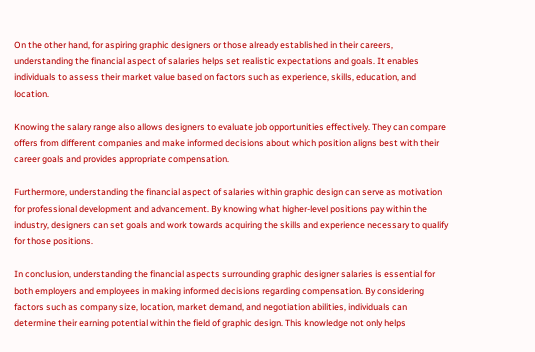On the other hand, for aspiring graphic designers or those already established in their careers, understanding the financial aspect of salaries helps set realistic expectations and goals. It enables individuals to assess their market value based on factors such as experience, skills, education, and location.

Knowing the salary range also allows designers to evaluate job opportunities effectively. They can compare offers from different companies and make informed decisions about which position aligns best with their career goals and provides appropriate compensation.

Furthermore, understanding the financial aspect of salaries within graphic design can serve as motivation for professional development and advancement. By knowing what higher-level positions pay within the industry, designers can set goals and work towards acquiring the skills and experience necessary to qualify for those positions.

In conclusion, understanding the financial aspects surrounding graphic designer salaries is essential for both employers and employees in making informed decisions regarding compensation. By considering factors such as company size, location, market demand, and negotiation abilities, individuals can determine their earning potential within the field of graphic design. This knowledge not only helps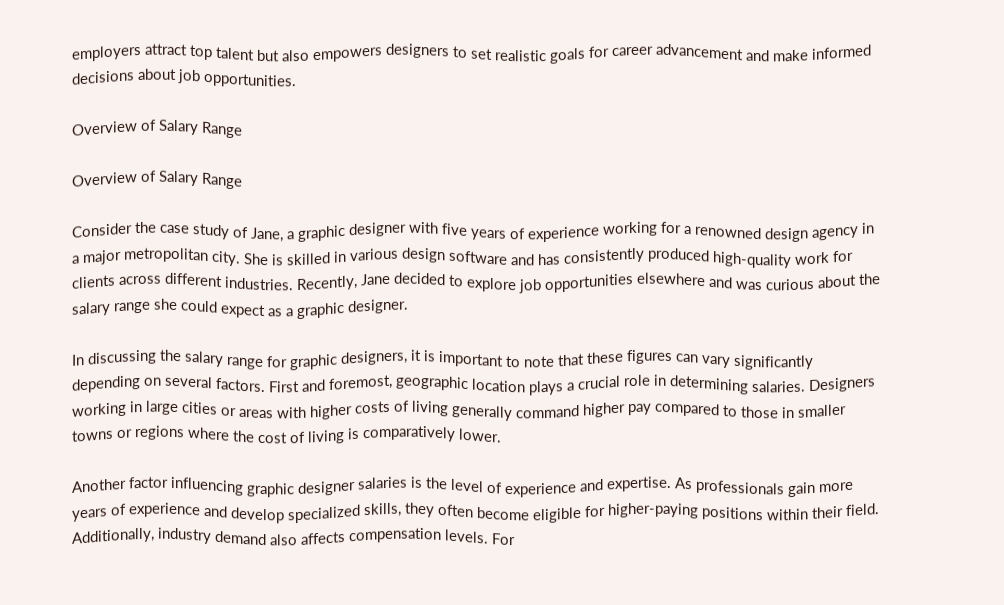employers attract top talent but also empowers designers to set realistic goals for career advancement and make informed decisions about job opportunities.

Overview of Salary Range

Overview of Salary Range

Consider the case study of Jane, a graphic designer with five years of experience working for a renowned design agency in a major metropolitan city. She is skilled in various design software and has consistently produced high-quality work for clients across different industries. Recently, Jane decided to explore job opportunities elsewhere and was curious about the salary range she could expect as a graphic designer.

In discussing the salary range for graphic designers, it is important to note that these figures can vary significantly depending on several factors. First and foremost, geographic location plays a crucial role in determining salaries. Designers working in large cities or areas with higher costs of living generally command higher pay compared to those in smaller towns or regions where the cost of living is comparatively lower.

Another factor influencing graphic designer salaries is the level of experience and expertise. As professionals gain more years of experience and develop specialized skills, they often become eligible for higher-paying positions within their field. Additionally, industry demand also affects compensation levels. For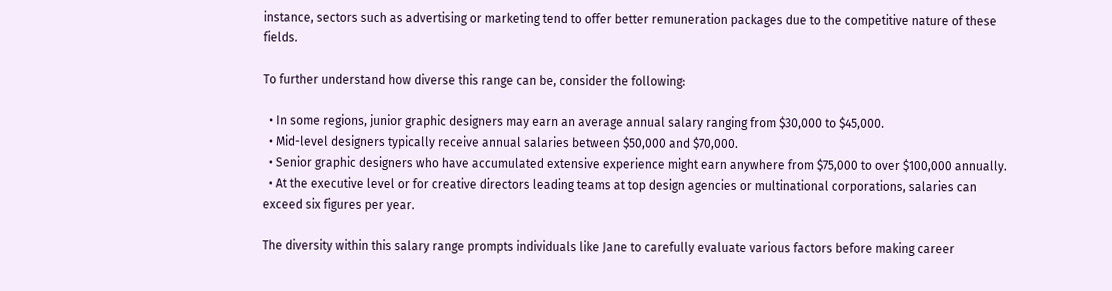instance, sectors such as advertising or marketing tend to offer better remuneration packages due to the competitive nature of these fields.

To further understand how diverse this range can be, consider the following:

  • In some regions, junior graphic designers may earn an average annual salary ranging from $30,000 to $45,000.
  • Mid-level designers typically receive annual salaries between $50,000 and $70,000.
  • Senior graphic designers who have accumulated extensive experience might earn anywhere from $75,000 to over $100,000 annually.
  • At the executive level or for creative directors leading teams at top design agencies or multinational corporations, salaries can exceed six figures per year.

The diversity within this salary range prompts individuals like Jane to carefully evaluate various factors before making career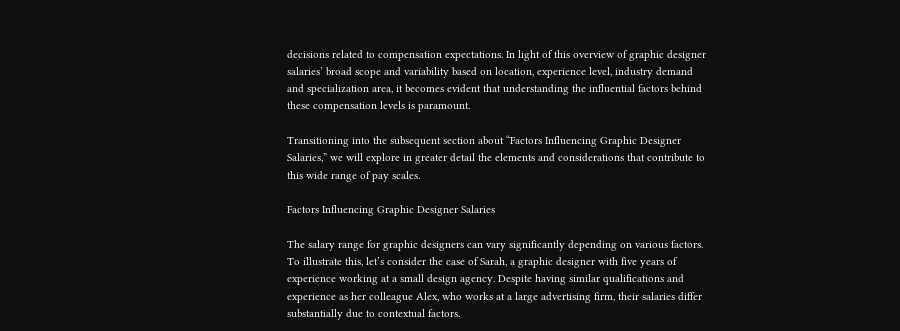decisions related to compensation expectations. In light of this overview of graphic designer salaries’ broad scope and variability based on location, experience level, industry demand and specialization area, it becomes evident that understanding the influential factors behind these compensation levels is paramount.

Transitioning into the subsequent section about “Factors Influencing Graphic Designer Salaries,” we will explore in greater detail the elements and considerations that contribute to this wide range of pay scales.

Factors Influencing Graphic Designer Salaries

The salary range for graphic designers can vary significantly depending on various factors. To illustrate this, let’s consider the case of Sarah, a graphic designer with five years of experience working at a small design agency. Despite having similar qualifications and experience as her colleague Alex, who works at a large advertising firm, their salaries differ substantially due to contextual factors.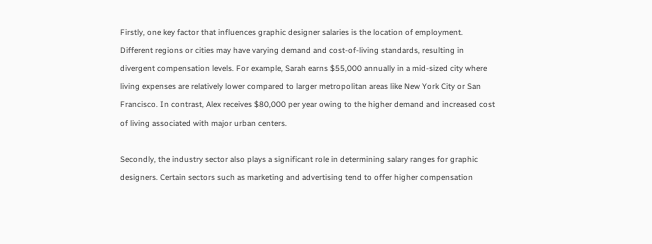Firstly, one key factor that influences graphic designer salaries is the location of employment. Different regions or cities may have varying demand and cost-of-living standards, resulting in divergent compensation levels. For example, Sarah earns $55,000 annually in a mid-sized city where living expenses are relatively lower compared to larger metropolitan areas like New York City or San Francisco. In contrast, Alex receives $80,000 per year owing to the higher demand and increased cost of living associated with major urban centers.

Secondly, the industry sector also plays a significant role in determining salary ranges for graphic designers. Certain sectors such as marketing and advertising tend to offer higher compensation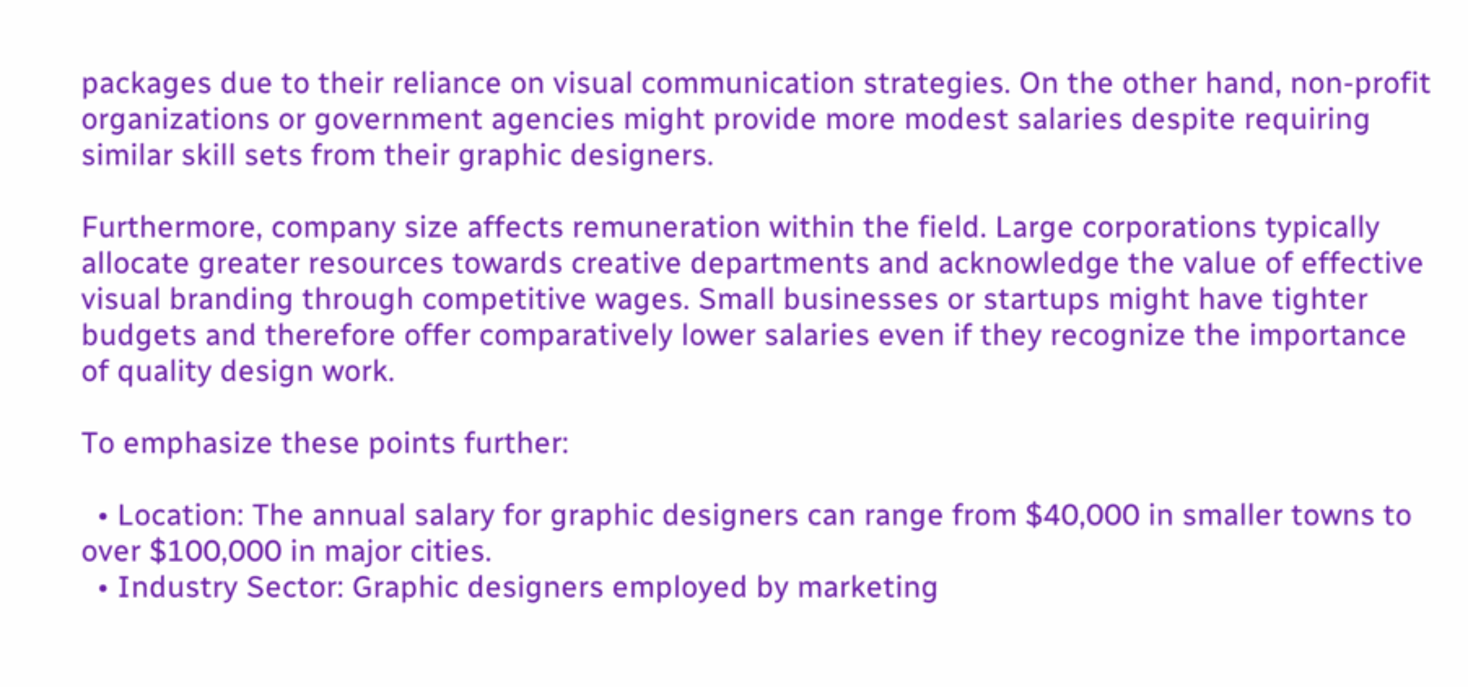packages due to their reliance on visual communication strategies. On the other hand, non-profit organizations or government agencies might provide more modest salaries despite requiring similar skill sets from their graphic designers.

Furthermore, company size affects remuneration within the field. Large corporations typically allocate greater resources towards creative departments and acknowledge the value of effective visual branding through competitive wages. Small businesses or startups might have tighter budgets and therefore offer comparatively lower salaries even if they recognize the importance of quality design work.

To emphasize these points further:

  • Location: The annual salary for graphic designers can range from $40,000 in smaller towns to over $100,000 in major cities.
  • Industry Sector: Graphic designers employed by marketing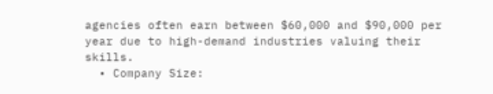agencies often earn between $60,000 and $90,000 per year due to high-demand industries valuing their skills.
  • Company Size: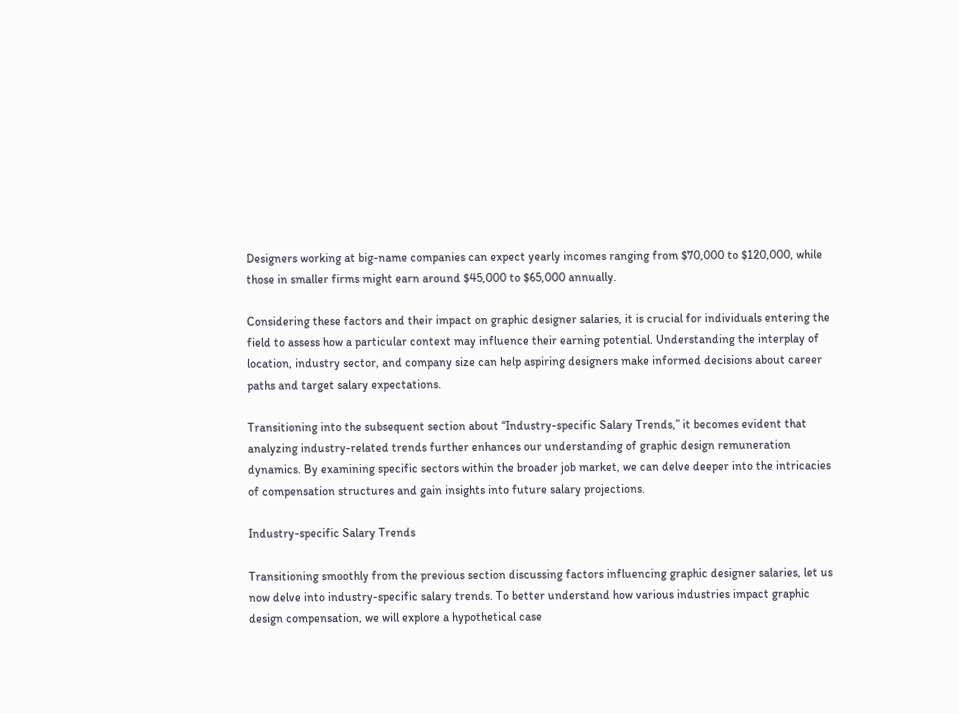Designers working at big-name companies can expect yearly incomes ranging from $70,000 to $120,000, while those in smaller firms might earn around $45,000 to $65,000 annually.

Considering these factors and their impact on graphic designer salaries, it is crucial for individuals entering the field to assess how a particular context may influence their earning potential. Understanding the interplay of location, industry sector, and company size can help aspiring designers make informed decisions about career paths and target salary expectations.

Transitioning into the subsequent section about “Industry-specific Salary Trends,” it becomes evident that analyzing industry-related trends further enhances our understanding of graphic design remuneration dynamics. By examining specific sectors within the broader job market, we can delve deeper into the intricacies of compensation structures and gain insights into future salary projections.

Industry-specific Salary Trends

Transitioning smoothly from the previous section discussing factors influencing graphic designer salaries, let us now delve into industry-specific salary trends. To better understand how various industries impact graphic design compensation, we will explore a hypothetical case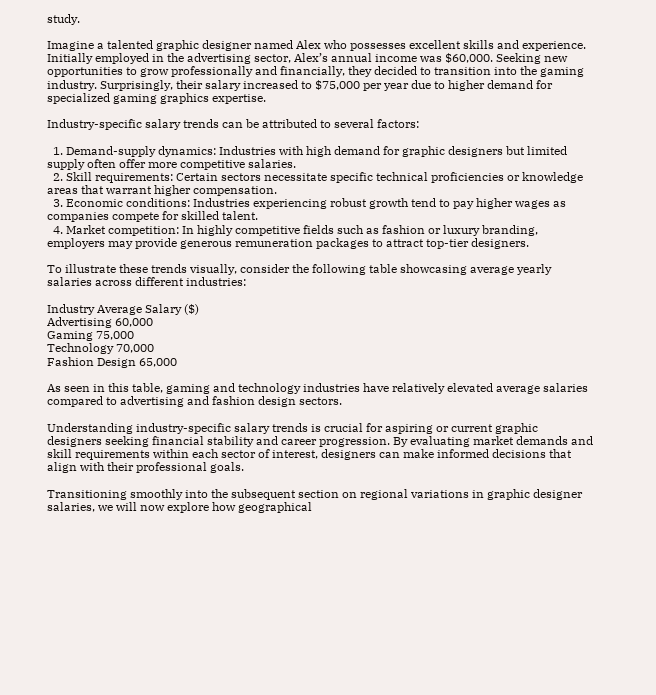study.

Imagine a talented graphic designer named Alex who possesses excellent skills and experience. Initially employed in the advertising sector, Alex’s annual income was $60,000. Seeking new opportunities to grow professionally and financially, they decided to transition into the gaming industry. Surprisingly, their salary increased to $75,000 per year due to higher demand for specialized gaming graphics expertise.

Industry-specific salary trends can be attributed to several factors:

  1. Demand-supply dynamics: Industries with high demand for graphic designers but limited supply often offer more competitive salaries.
  2. Skill requirements: Certain sectors necessitate specific technical proficiencies or knowledge areas that warrant higher compensation.
  3. Economic conditions: Industries experiencing robust growth tend to pay higher wages as companies compete for skilled talent.
  4. Market competition: In highly competitive fields such as fashion or luxury branding, employers may provide generous remuneration packages to attract top-tier designers.

To illustrate these trends visually, consider the following table showcasing average yearly salaries across different industries:

Industry Average Salary ($)
Advertising 60,000
Gaming 75,000
Technology 70,000
Fashion Design 65,000

As seen in this table, gaming and technology industries have relatively elevated average salaries compared to advertising and fashion design sectors.

Understanding industry-specific salary trends is crucial for aspiring or current graphic designers seeking financial stability and career progression. By evaluating market demands and skill requirements within each sector of interest, designers can make informed decisions that align with their professional goals.

Transitioning smoothly into the subsequent section on regional variations in graphic designer salaries, we will now explore how geographical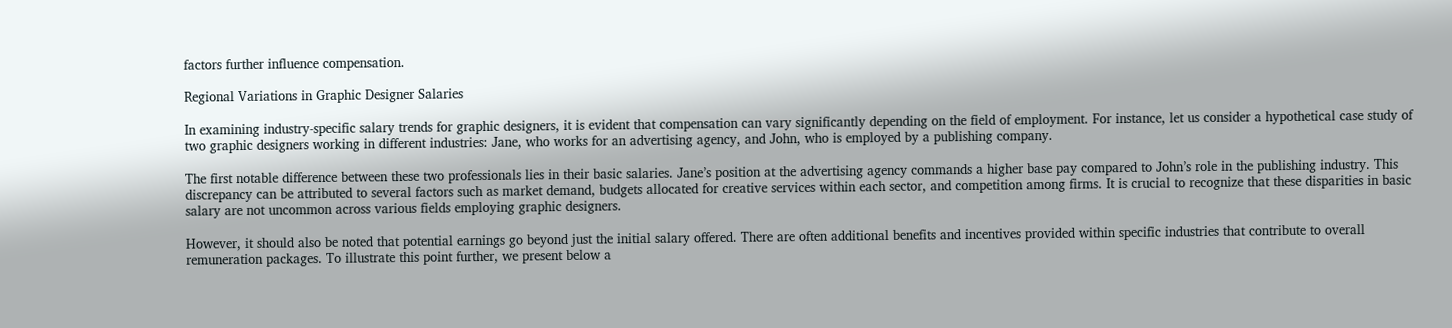factors further influence compensation.

Regional Variations in Graphic Designer Salaries

In examining industry-specific salary trends for graphic designers, it is evident that compensation can vary significantly depending on the field of employment. For instance, let us consider a hypothetical case study of two graphic designers working in different industries: Jane, who works for an advertising agency, and John, who is employed by a publishing company.

The first notable difference between these two professionals lies in their basic salaries. Jane’s position at the advertising agency commands a higher base pay compared to John’s role in the publishing industry. This discrepancy can be attributed to several factors such as market demand, budgets allocated for creative services within each sector, and competition among firms. It is crucial to recognize that these disparities in basic salary are not uncommon across various fields employing graphic designers.

However, it should also be noted that potential earnings go beyond just the initial salary offered. There are often additional benefits and incentives provided within specific industries that contribute to overall remuneration packages. To illustrate this point further, we present below a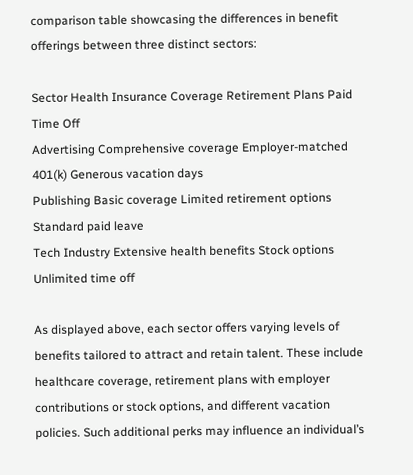comparison table showcasing the differences in benefit offerings between three distinct sectors:

Sector Health Insurance Coverage Retirement Plans Paid Time Off
Advertising Comprehensive coverage Employer-matched 401(k) Generous vacation days
Publishing Basic coverage Limited retirement options Standard paid leave
Tech Industry Extensive health benefits Stock options Unlimited time off

As displayed above, each sector offers varying levels of benefits tailored to attract and retain talent. These include healthcare coverage, retirement plans with employer contributions or stock options, and different vacation policies. Such additional perks may influence an individual’s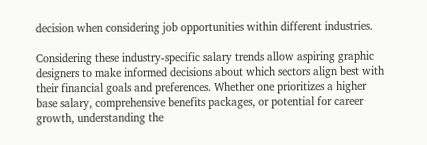decision when considering job opportunities within different industries.

Considering these industry-specific salary trends allow aspiring graphic designers to make informed decisions about which sectors align best with their financial goals and preferences. Whether one prioritizes a higher base salary, comprehensive benefits packages, or potential for career growth, understanding the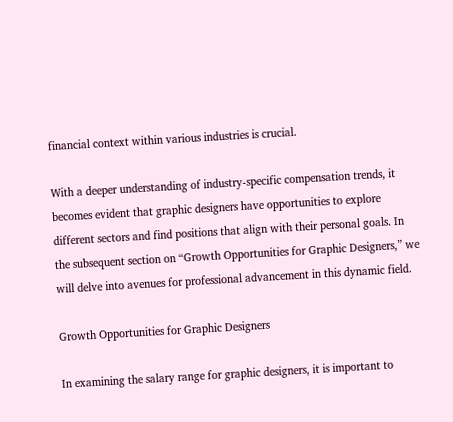financial context within various industries is crucial.

With a deeper understanding of industry-specific compensation trends, it becomes evident that graphic designers have opportunities to explore different sectors and find positions that align with their personal goals. In the subsequent section on “Growth Opportunities for Graphic Designers,” we will delve into avenues for professional advancement in this dynamic field.

Growth Opportunities for Graphic Designers

In examining the salary range for graphic designers, it is important to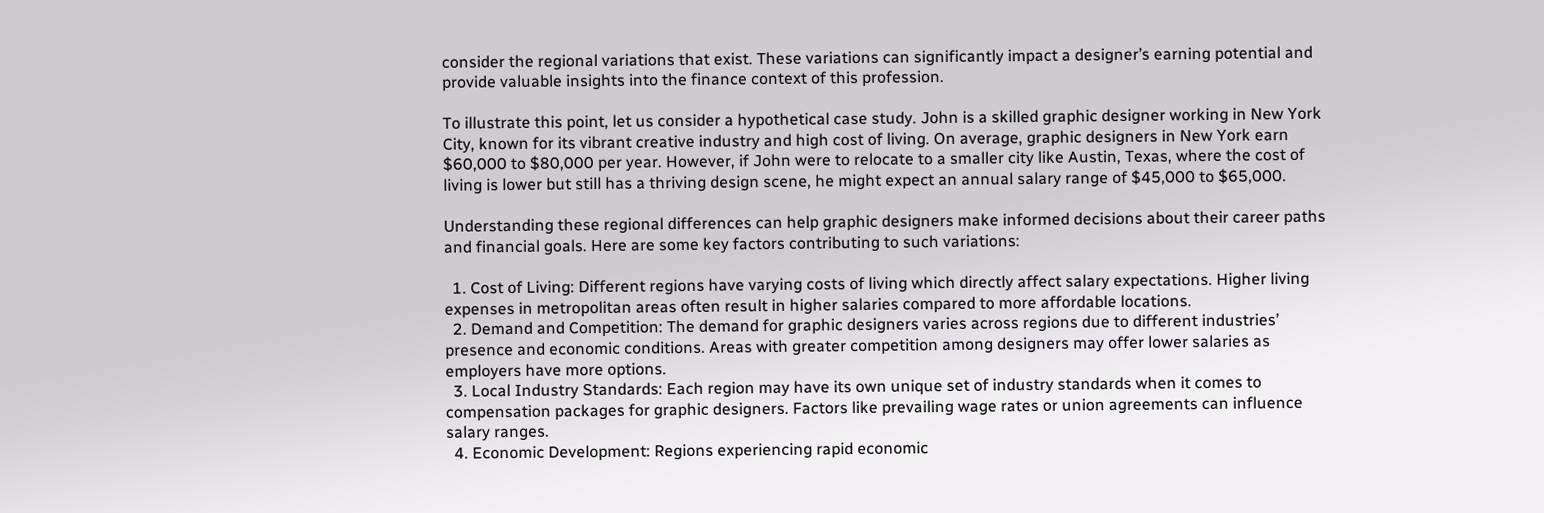consider the regional variations that exist. These variations can significantly impact a designer’s earning potential and provide valuable insights into the finance context of this profession.

To illustrate this point, let us consider a hypothetical case study. John is a skilled graphic designer working in New York City, known for its vibrant creative industry and high cost of living. On average, graphic designers in New York earn $60,000 to $80,000 per year. However, if John were to relocate to a smaller city like Austin, Texas, where the cost of living is lower but still has a thriving design scene, he might expect an annual salary range of $45,000 to $65,000.

Understanding these regional differences can help graphic designers make informed decisions about their career paths and financial goals. Here are some key factors contributing to such variations:

  1. Cost of Living: Different regions have varying costs of living which directly affect salary expectations. Higher living expenses in metropolitan areas often result in higher salaries compared to more affordable locations.
  2. Demand and Competition: The demand for graphic designers varies across regions due to different industries’ presence and economic conditions. Areas with greater competition among designers may offer lower salaries as employers have more options.
  3. Local Industry Standards: Each region may have its own unique set of industry standards when it comes to compensation packages for graphic designers. Factors like prevailing wage rates or union agreements can influence salary ranges.
  4. Economic Development: Regions experiencing rapid economic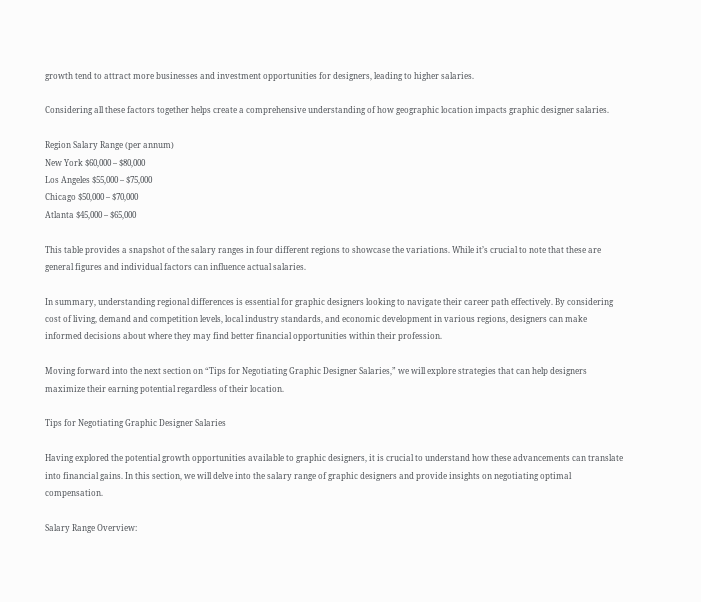growth tend to attract more businesses and investment opportunities for designers, leading to higher salaries.

Considering all these factors together helps create a comprehensive understanding of how geographic location impacts graphic designer salaries.

Region Salary Range (per annum)
New York $60,000 – $80,000
Los Angeles $55,000 – $75,000
Chicago $50,000 – $70,000
Atlanta $45,000 – $65,000

This table provides a snapshot of the salary ranges in four different regions to showcase the variations. While it’s crucial to note that these are general figures and individual factors can influence actual salaries.

In summary, understanding regional differences is essential for graphic designers looking to navigate their career path effectively. By considering cost of living, demand and competition levels, local industry standards, and economic development in various regions, designers can make informed decisions about where they may find better financial opportunities within their profession.

Moving forward into the next section on “Tips for Negotiating Graphic Designer Salaries,” we will explore strategies that can help designers maximize their earning potential regardless of their location.

Tips for Negotiating Graphic Designer Salaries

Having explored the potential growth opportunities available to graphic designers, it is crucial to understand how these advancements can translate into financial gains. In this section, we will delve into the salary range of graphic designers and provide insights on negotiating optimal compensation.

Salary Range Overview: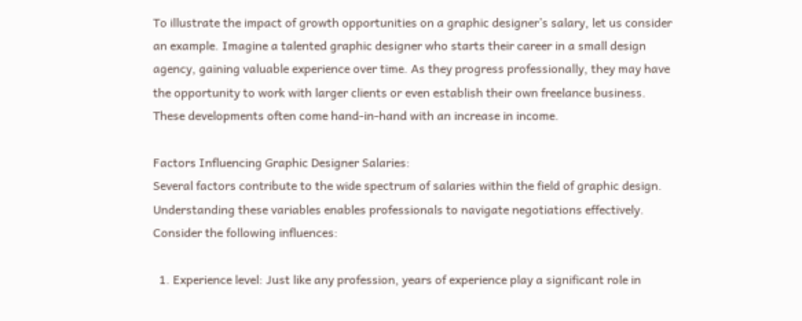To illustrate the impact of growth opportunities on a graphic designer’s salary, let us consider an example. Imagine a talented graphic designer who starts their career in a small design agency, gaining valuable experience over time. As they progress professionally, they may have the opportunity to work with larger clients or even establish their own freelance business. These developments often come hand-in-hand with an increase in income.

Factors Influencing Graphic Designer Salaries:
Several factors contribute to the wide spectrum of salaries within the field of graphic design. Understanding these variables enables professionals to navigate negotiations effectively. Consider the following influences:

  1. Experience level: Just like any profession, years of experience play a significant role in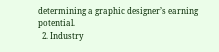determining a graphic designer’s earning potential.
  2. Industry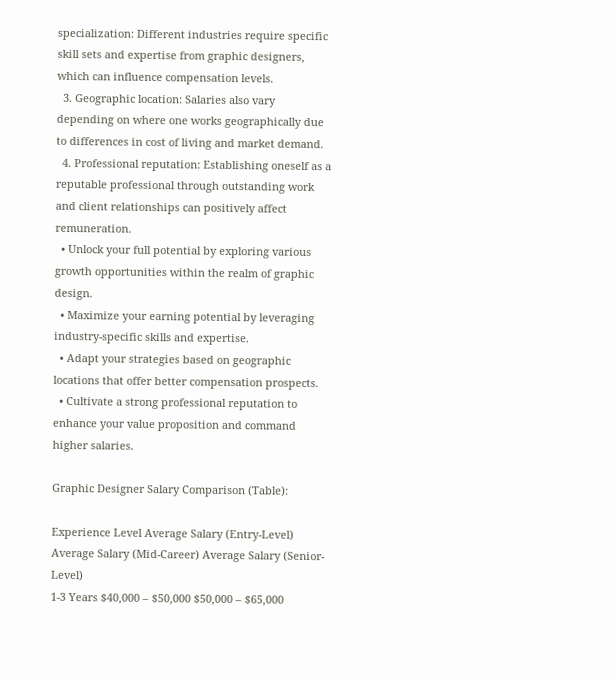specialization: Different industries require specific skill sets and expertise from graphic designers, which can influence compensation levels.
  3. Geographic location: Salaries also vary depending on where one works geographically due to differences in cost of living and market demand.
  4. Professional reputation: Establishing oneself as a reputable professional through outstanding work and client relationships can positively affect remuneration.
  • Unlock your full potential by exploring various growth opportunities within the realm of graphic design.
  • Maximize your earning potential by leveraging industry-specific skills and expertise.
  • Adapt your strategies based on geographic locations that offer better compensation prospects.
  • Cultivate a strong professional reputation to enhance your value proposition and command higher salaries.

Graphic Designer Salary Comparison (Table):

Experience Level Average Salary (Entry-Level) Average Salary (Mid-Career) Average Salary (Senior-Level)
1-3 Years $40,000 – $50,000 $50,000 – $65,000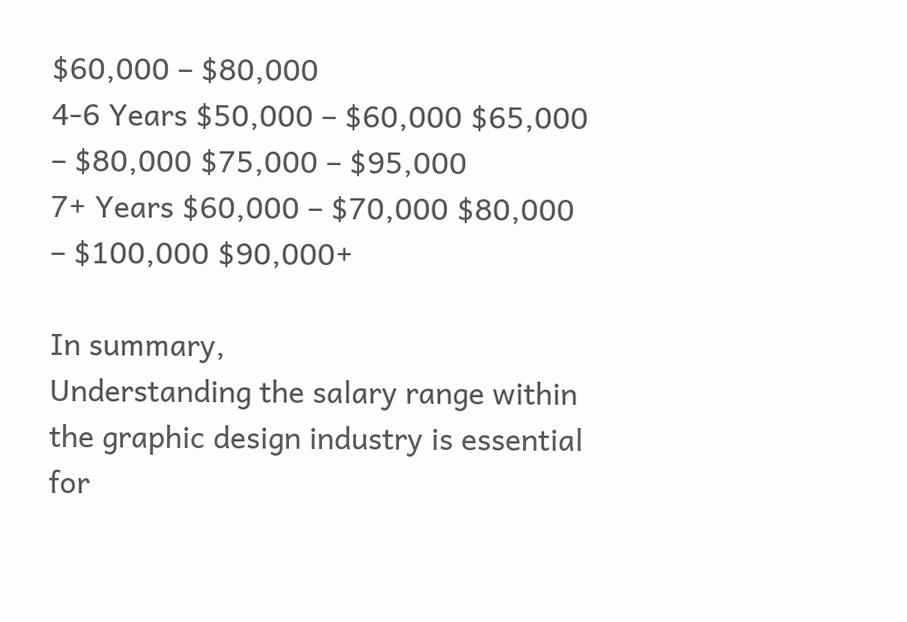$60,000 – $80,000
4-6 Years $50,000 – $60,000 $65,000 – $80,000 $75,000 – $95,000
7+ Years $60,000 – $70,000 $80,000 – $100,000 $90,000+

In summary,
Understanding the salary range within the graphic design industry is essential for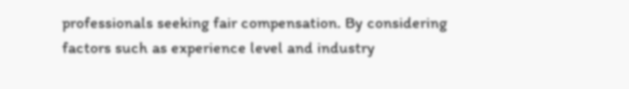professionals seeking fair compensation. By considering factors such as experience level and industry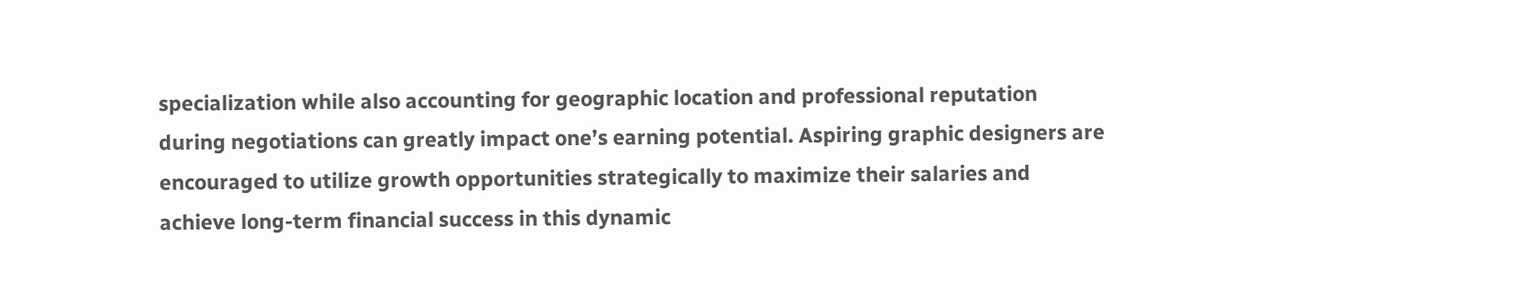specialization while also accounting for geographic location and professional reputation during negotiations can greatly impact one’s earning potential. Aspiring graphic designers are encouraged to utilize growth opportunities strategically to maximize their salaries and achieve long-term financial success in this dynamic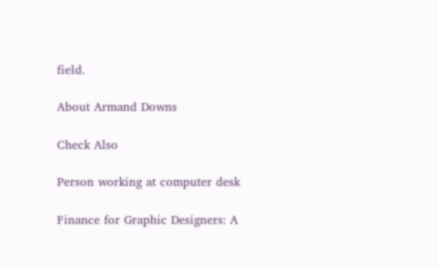field.

About Armand Downs

Check Also

Person working at computer desk

Finance for Graphic Designers: A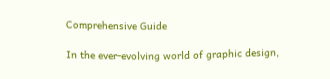Comprehensive Guide

In the ever-evolving world of graphic design,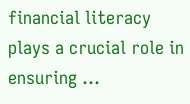financial literacy plays a crucial role in ensuring …